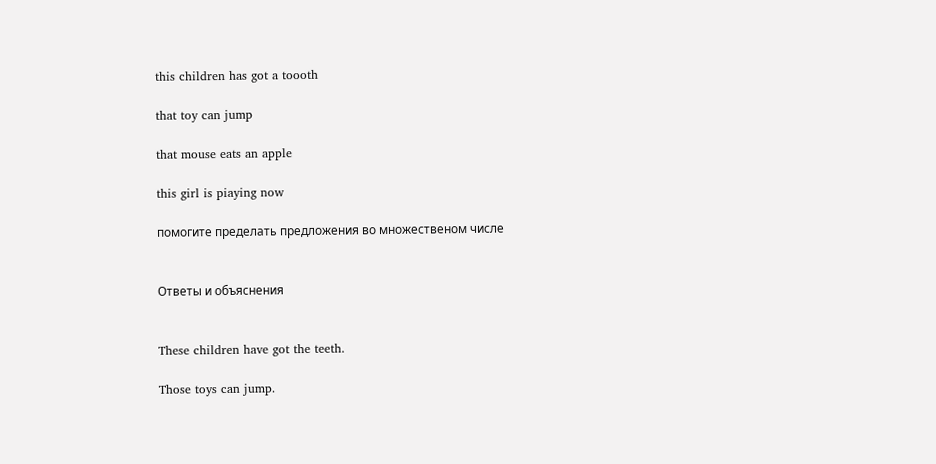this children has got a toooth

that toy can jump

that mouse eats an apple

this girl is piaying now

помогите пределать предложения во множественом числе


Ответы и объяснения


These children have got the teeth.

Those toys can jump.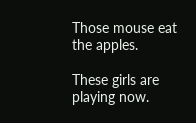Those mouse eat the apples.

These girls are playing now.